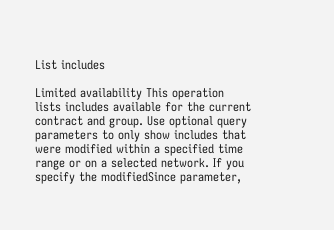List includes

Limited availability This operation lists includes available for the current contract and group. Use optional query parameters to only show includes that were modified within a specified time range or on a selected network. If you specify the modifiedSince parameter,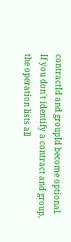contractId and groupId become optional. If you don't identify a contract and group, the operation lists all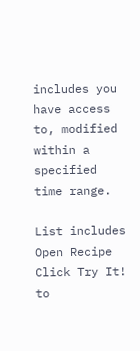includes you have access to, modified within a specified time range.

List includes
Open Recipe
Click Try It! to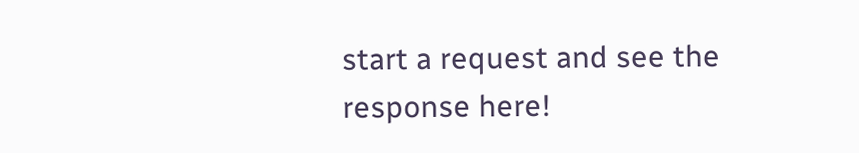start a request and see the response here!